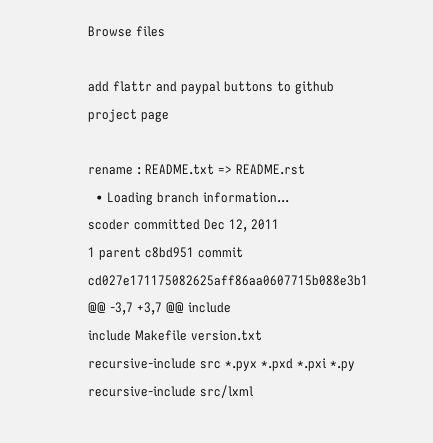Browse files

add flattr and paypal buttons to github project page

rename : README.txt => README.rst
  • Loading branch information...
scoder committed Dec 12, 2011
1 parent c8bd951 commit cd027e171175082625aff86aa0607715b088e3b1
@@ -3,7 +3,7 @@ include
include Makefile version.txt
recursive-include src *.pyx *.pxd *.pxi *.py
recursive-include src/lxml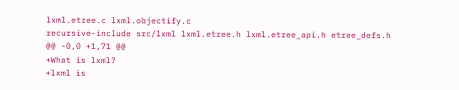lxml.etree.c lxml.objectify.c
recursive-include src/lxml lxml.etree.h lxml.etree_api.h etree_defs.h
@@ -0,0 +1,71 @@
+What is lxml?
+lxml is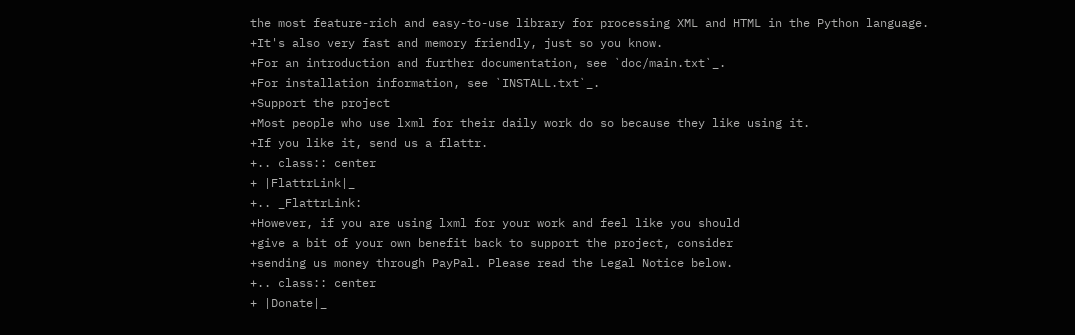the most feature-rich and easy-to-use library for processing XML and HTML in the Python language.
+It's also very fast and memory friendly, just so you know.
+For an introduction and further documentation, see `doc/main.txt`_.
+For installation information, see `INSTALL.txt`_.
+Support the project
+Most people who use lxml for their daily work do so because they like using it.
+If you like it, send us a flattr.
+.. class:: center
+ |FlattrLink|_
+.. _FlattrLink:
+However, if you are using lxml for your work and feel like you should
+give a bit of your own benefit back to support the project, consider
+sending us money through PayPal. Please read the Legal Notice below.
+.. class:: center
+ |Donate|_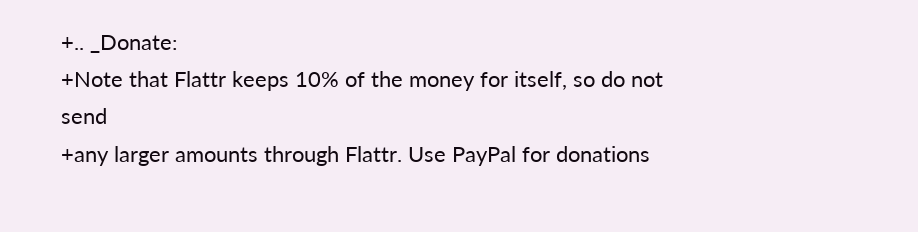+.. _Donate:
+Note that Flattr keeps 10% of the money for itself, so do not send
+any larger amounts through Flattr. Use PayPal for donations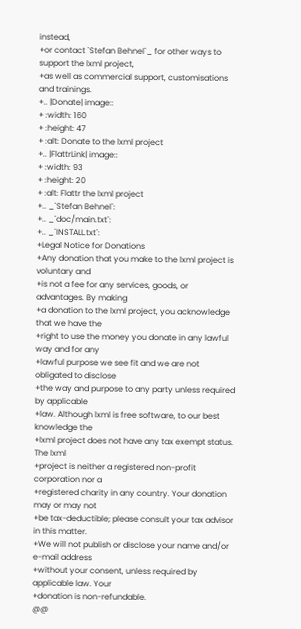instead,
+or contact `Stefan Behnel`_ for other ways to support the lxml project,
+as well as commercial support, customisations and trainings.
+.. |Donate| image::
+ :width: 160
+ :height: 47
+ :alt: Donate to the lxml project
+.. |FlattrLink| image::
+ :width: 93
+ :height: 20
+ :alt: Flattr the lxml project
+.. _`Stefan Behnel`:
+.. _`doc/main.txt`:
+.. _`INSTALL.txt`:
+Legal Notice for Donations
+Any donation that you make to the lxml project is voluntary and
+is not a fee for any services, goods, or advantages. By making
+a donation to the lxml project, you acknowledge that we have the
+right to use the money you donate in any lawful way and for any
+lawful purpose we see fit and we are not obligated to disclose
+the way and purpose to any party unless required by applicable
+law. Although lxml is free software, to our best knowledge the
+lxml project does not have any tax exempt status. The lxml
+project is neither a registered non-profit corporation nor a
+registered charity in any country. Your donation may or may not
+be tax-deductible; please consult your tax advisor in this matter.
+We will not publish or disclose your name and/or e-mail address
+without your consent, unless required by applicable law. Your
+donation is non-refundable.
@@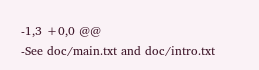-1,3 +0,0 @@
-See doc/main.txt and doc/intro.txt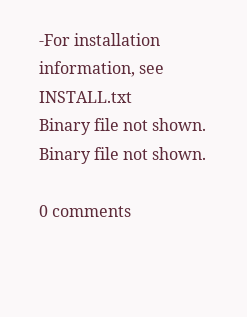-For installation information, see INSTALL.txt
Binary file not shown.
Binary file not shown.

0 comments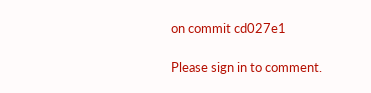on commit cd027e1

Please sign in to comment.